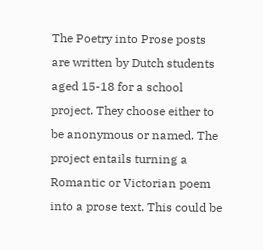The Poetry into Prose posts are written by Dutch students aged 15-18 for a school project. They choose either to be anonymous or named. The project entails turning a Romantic or Victorian poem into a prose text. This could be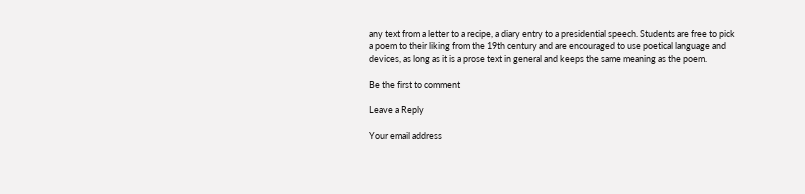any text from a letter to a recipe, a diary entry to a presidential speech. Students are free to pick a poem to their liking from the 19th century and are encouraged to use poetical language and devices, as long as it is a prose text in general and keeps the same meaning as the poem.

Be the first to comment

Leave a Reply

Your email address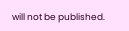will not be published.